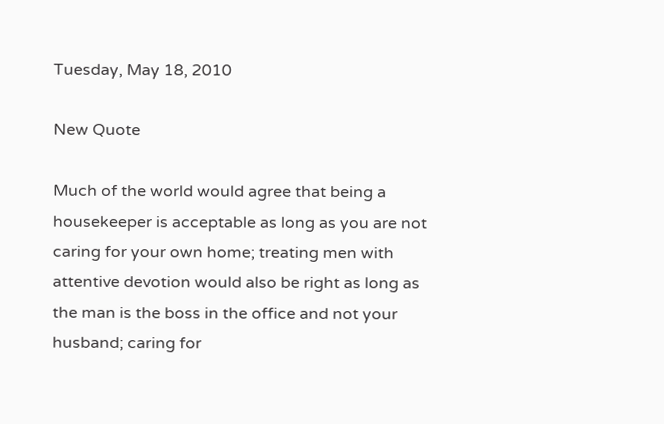Tuesday, May 18, 2010

New Quote

Much of the world would agree that being a housekeeper is acceptable as long as you are not caring for your own home; treating men with attentive devotion would also be right as long as the man is the boss in the office and not your husband; caring for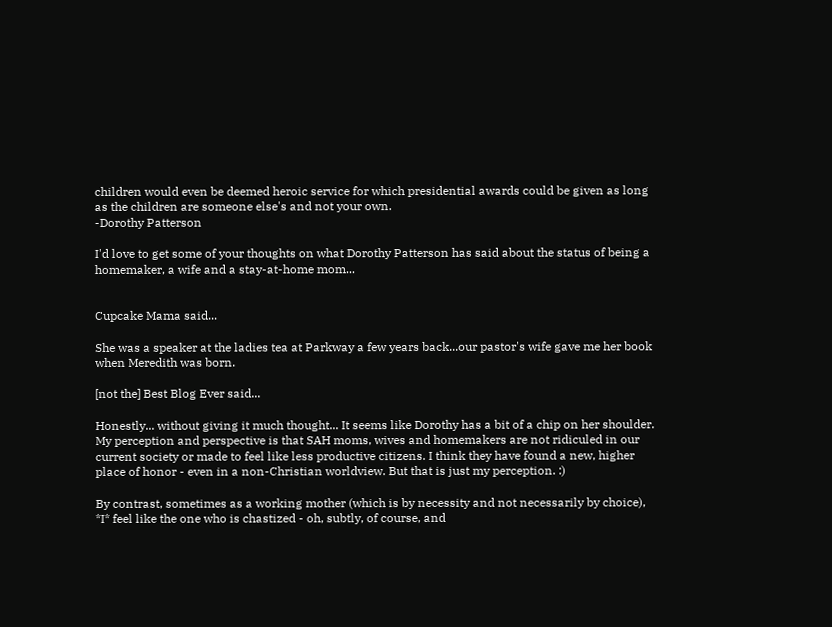children would even be deemed heroic service for which presidential awards could be given as long as the children are someone else's and not your own.
-Dorothy Patterson

I'd love to get some of your thoughts on what Dorothy Patterson has said about the status of being a homemaker, a wife and a stay-at-home mom...


Cupcake Mama said...

She was a speaker at the ladies tea at Parkway a few years back...our pastor's wife gave me her book when Meredith was born.

[not the] Best Blog Ever said...

Honestly... without giving it much thought... It seems like Dorothy has a bit of a chip on her shoulder. My perception and perspective is that SAH moms, wives and homemakers are not ridiculed in our current society or made to feel like less productive citizens. I think they have found a new, higher place of honor - even in a non-Christian worldview. But that is just my perception. :)

By contrast, sometimes as a working mother (which is by necessity and not necessarily by choice), *I* feel like the one who is chastized - oh, subtly, of course, and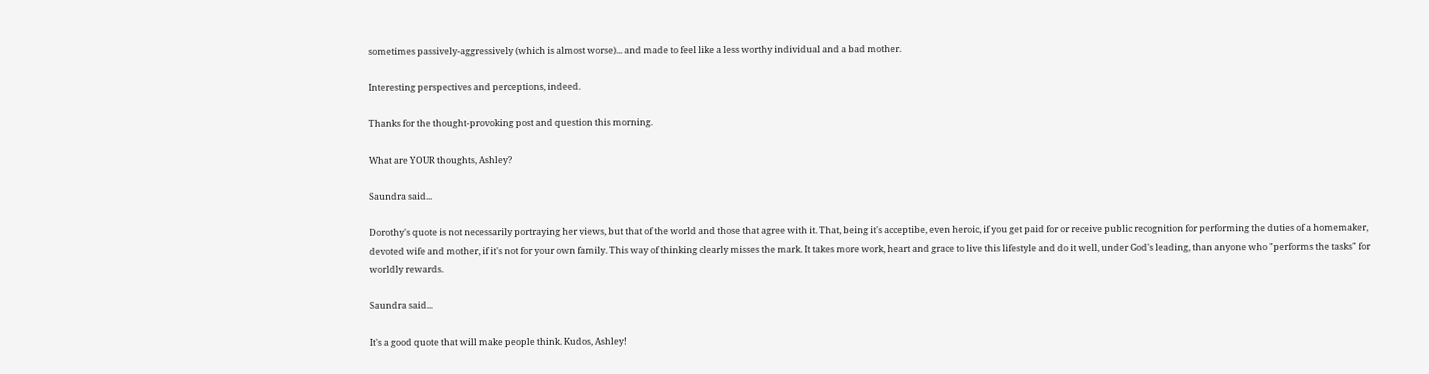sometimes passively-aggressively (which is almost worse)... and made to feel like a less worthy individual and a bad mother.

Interesting perspectives and perceptions, indeed.

Thanks for the thought-provoking post and question this morning.

What are YOUR thoughts, Ashley?

Saundra said...

Dorothy's quote is not necessarily portraying her views, but that of the world and those that agree with it. That, being it's acceptibe, even heroic, if you get paid for or receive public recognition for performing the duties of a homemaker, devoted wife and mother, if it's not for your own family. This way of thinking clearly misses the mark. It takes more work, heart and grace to live this lifestyle and do it well, under God's leading, than anyone who "performs the tasks" for worldly rewards.

Saundra said...

It's a good quote that will make people think. Kudos, Ashley!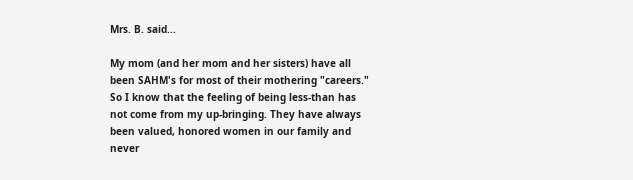Mrs. B. said...

My mom (and her mom and her sisters) have all been SAHM's for most of their mothering "careers." So I know that the feeling of being less-than has not come from my up-bringing. They have always been valued, honored women in our family and never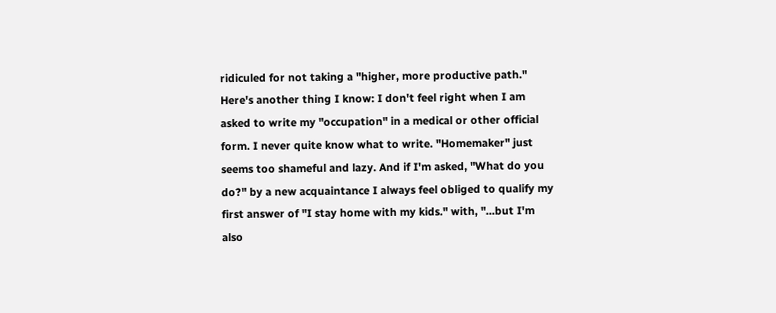ridiculed for not taking a "higher, more productive path."
Here's another thing I know: I don't feel right when I am asked to write my "occupation" in a medical or other official form. I never quite know what to write. "Homemaker" just seems too shameful and lazy. And if I'm asked, "What do you do?" by a new acquaintance I always feel obliged to qualify my first answer of "I stay home with my kids." with, "...but I'm also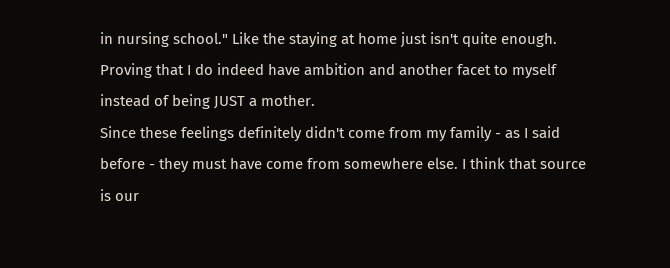in nursing school." Like the staying at home just isn't quite enough. Proving that I do indeed have ambition and another facet to myself instead of being JUST a mother.
Since these feelings definitely didn't come from my family - as I said before - they must have come from somewhere else. I think that source is our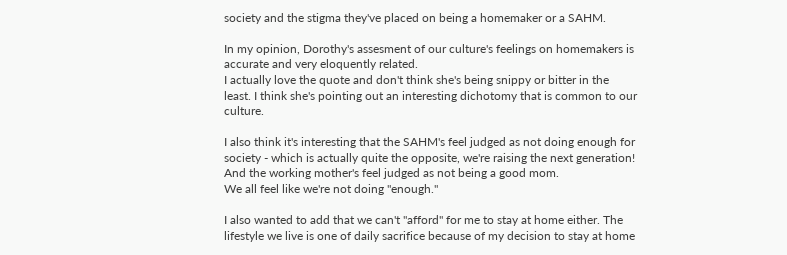society and the stigma they've placed on being a homemaker or a SAHM.

In my opinion, Dorothy's assesment of our culture's feelings on homemakers is accurate and very eloquently related.
I actually love the quote and don't think she's being snippy or bitter in the least. I think she's pointing out an interesting dichotomy that is common to our culture.

I also think it's interesting that the SAHM's feel judged as not doing enough for society - which is actually quite the opposite, we're raising the next generation! And the working mother's feel judged as not being a good mom.
We all feel like we're not doing "enough."

I also wanted to add that we can't "afford" for me to stay at home either. The lifestyle we live is one of daily sacrifice because of my decision to stay at home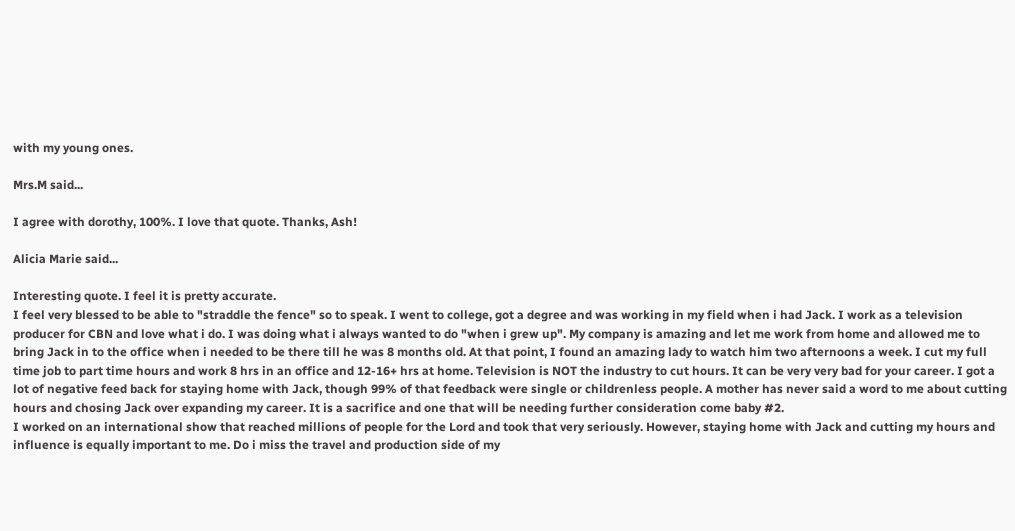with my young ones.

Mrs.M said...

I agree with dorothy, 100%. I love that quote. Thanks, Ash!

Alicia Marie said...

Interesting quote. I feel it is pretty accurate.
I feel very blessed to be able to "straddle the fence" so to speak. I went to college, got a degree and was working in my field when i had Jack. I work as a television producer for CBN and love what i do. I was doing what i always wanted to do "when i grew up". My company is amazing and let me work from home and allowed me to bring Jack in to the office when i needed to be there till he was 8 months old. At that point, I found an amazing lady to watch him two afternoons a week. I cut my full time job to part time hours and work 8 hrs in an office and 12-16+ hrs at home. Television is NOT the industry to cut hours. It can be very very bad for your career. I got a lot of negative feed back for staying home with Jack, though 99% of that feedback were single or childrenless people. A mother has never said a word to me about cutting hours and chosing Jack over expanding my career. It is a sacrifice and one that will be needing further consideration come baby #2.
I worked on an international show that reached millions of people for the Lord and took that very seriously. However, staying home with Jack and cutting my hours and influence is equally important to me. Do i miss the travel and production side of my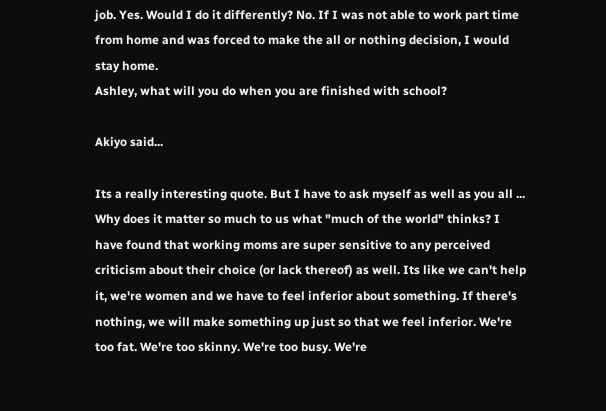job. Yes. Would I do it differently? No. If I was not able to work part time from home and was forced to make the all or nothing decision, I would stay home.
Ashley, what will you do when you are finished with school?

Akiyo said...

Its a really interesting quote. But I have to ask myself as well as you all ... Why does it matter so much to us what "much of the world" thinks? I have found that working moms are super sensitive to any perceived criticism about their choice (or lack thereof) as well. Its like we can't help it, we're women and we have to feel inferior about something. If there's nothing, we will make something up just so that we feel inferior. We're too fat. We're too skinny. We're too busy. We're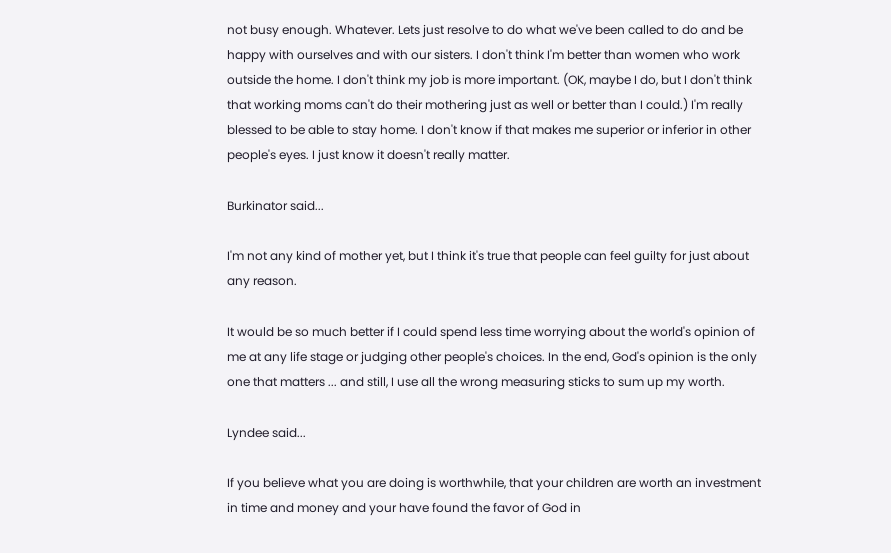not busy enough. Whatever. Lets just resolve to do what we've been called to do and be happy with ourselves and with our sisters. I don't think I'm better than women who work outside the home. I don't think my job is more important. (OK, maybe I do, but I don't think that working moms can't do their mothering just as well or better than I could.) I'm really blessed to be able to stay home. I don't know if that makes me superior or inferior in other people's eyes. I just know it doesn't really matter.

Burkinator said...

I'm not any kind of mother yet, but I think it's true that people can feel guilty for just about any reason.

It would be so much better if I could spend less time worrying about the world's opinion of me at any life stage or judging other people's choices. In the end, God's opinion is the only one that matters ... and still, I use all the wrong measuring sticks to sum up my worth.

Lyndee said...

If you believe what you are doing is worthwhile, that your children are worth an investment in time and money and your have found the favor of God in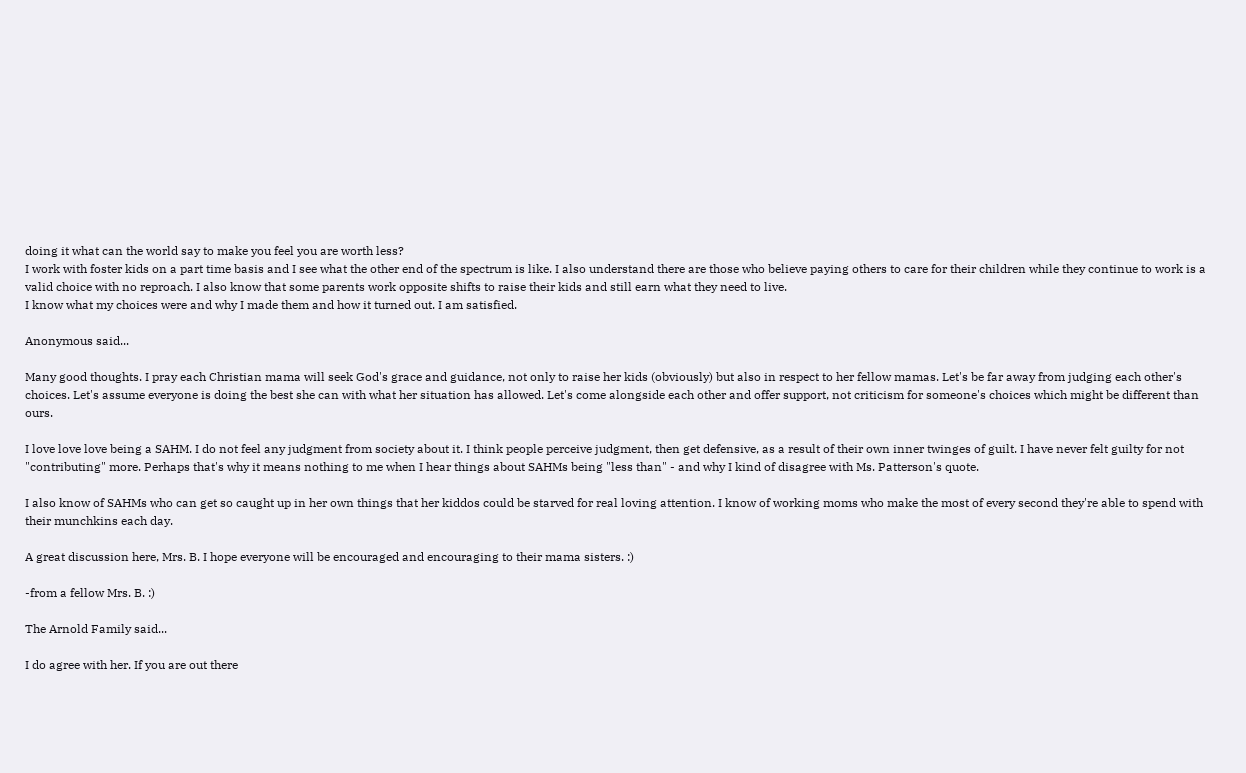doing it what can the world say to make you feel you are worth less?
I work with foster kids on a part time basis and I see what the other end of the spectrum is like. I also understand there are those who believe paying others to care for their children while they continue to work is a valid choice with no reproach. I also know that some parents work opposite shifts to raise their kids and still earn what they need to live.
I know what my choices were and why I made them and how it turned out. I am satisfied.

Anonymous said...

Many good thoughts. I pray each Christian mama will seek God's grace and guidance, not only to raise her kids (obviously) but also in respect to her fellow mamas. Let's be far away from judging each other's choices. Let's assume everyone is doing the best she can with what her situation has allowed. Let's come alongside each other and offer support, not criticism for someone's choices which might be different than ours.

I love love love being a SAHM. I do not feel any judgment from society about it. I think people perceive judgment, then get defensive, as a result of their own inner twinges of guilt. I have never felt guilty for not "contributing" more. Perhaps that's why it means nothing to me when I hear things about SAHMs being "less than" - and why I kind of disagree with Ms. Patterson's quote.

I also know of SAHMs who can get so caught up in her own things that her kiddos could be starved for real loving attention. I know of working moms who make the most of every second they're able to spend with their munchkins each day.

A great discussion here, Mrs. B. I hope everyone will be encouraged and encouraging to their mama sisters. :)

-from a fellow Mrs. B. :)

The Arnold Family said...

I do agree with her. If you are out there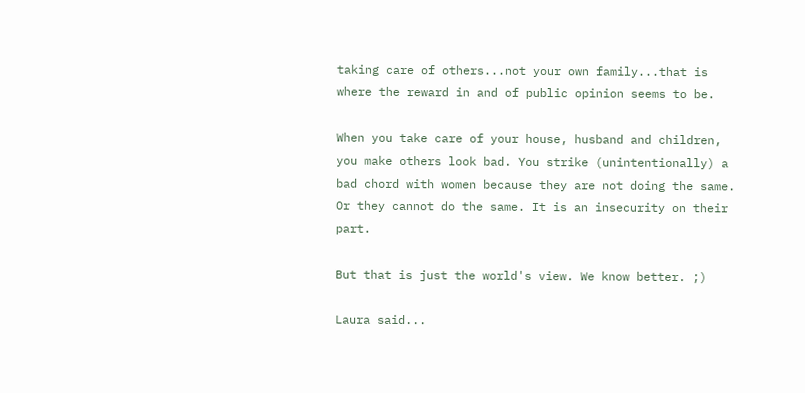taking care of others...not your own family...that is where the reward in and of public opinion seems to be.

When you take care of your house, husband and children, you make others look bad. You strike (unintentionally) a bad chord with women because they are not doing the same. Or they cannot do the same. It is an insecurity on their part.

But that is just the world's view. We know better. ;)

Laura said...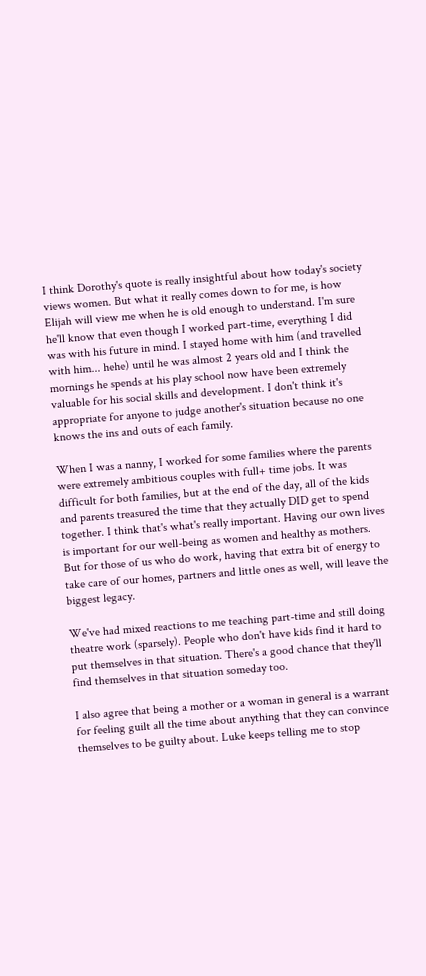I think Dorothy's quote is really insightful about how today's society views women. But what it really comes down to for me, is how Elijah will view me when he is old enough to understand. I'm sure he'll know that even though I worked part-time, everything I did was with his future in mind. I stayed home with him (and travelled with him... hehe) until he was almost 2 years old and I think the mornings he spends at his play school now have been extremely valuable for his social skills and development. I don't think it's appropriate for anyone to judge another's situation because no one knows the ins and outs of each family.

When I was a nanny, I worked for some families where the parents were extremely ambitious couples with full+ time jobs. It was difficult for both families, but at the end of the day, all of the kids and parents treasured the time that they actually DID get to spend together. I think that's what's really important. Having our own lives is important for our well-being as women and healthy as mothers. But for those of us who do work, having that extra bit of energy to take care of our homes, partners and little ones as well, will leave the biggest legacy.

We've had mixed reactions to me teaching part-time and still doing theatre work (sparsely). People who don't have kids find it hard to put themselves in that situation. There's a good chance that they'll find themselves in that situation someday too.

I also agree that being a mother or a woman in general is a warrant for feeling guilt all the time about anything that they can convince themselves to be guilty about. Luke keeps telling me to stop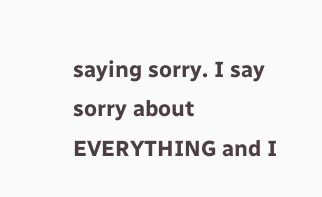saying sorry. I say sorry about EVERYTHING and I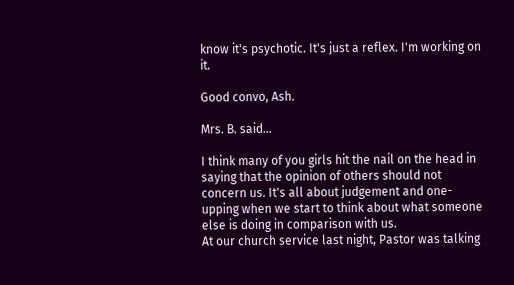know it's psychotic. It's just a reflex. I'm working on it.

Good convo, Ash.

Mrs. B. said...

I think many of you girls hit the nail on the head in saying that the opinion of others should not concern us. It's all about judgement and one-upping when we start to think about what someone else is doing in comparison with us.
At our church service last night, Pastor was talking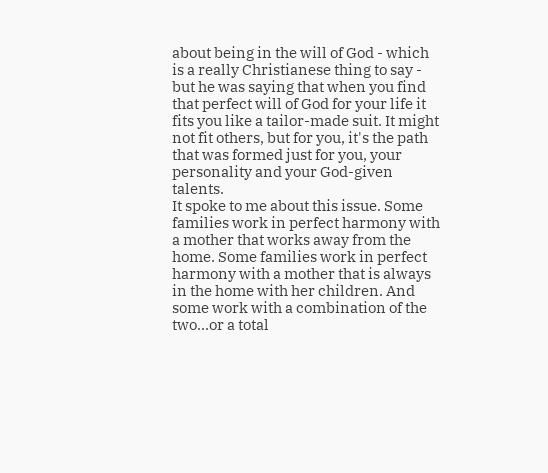about being in the will of God - which is a really Christianese thing to say - but he was saying that when you find that perfect will of God for your life it fits you like a tailor-made suit. It might not fit others, but for you, it's the path that was formed just for you, your personality and your God-given talents.
It spoke to me about this issue. Some families work in perfect harmony with a mother that works away from the home. Some families work in perfect harmony with a mother that is always in the home with her children. And some work with a combination of the two...or a total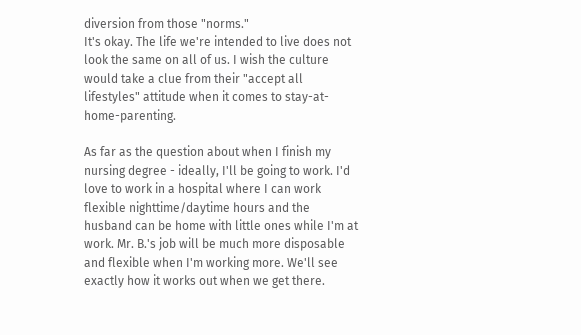diversion from those "norms."
It's okay. The life we're intended to live does not look the same on all of us. I wish the culture would take a clue from their "accept all lifestyles" attitude when it comes to stay-at-home-parenting.

As far as the question about when I finish my nursing degree - ideally, I'll be going to work. I'd love to work in a hospital where I can work flexible nighttime/daytime hours and the husband can be home with little ones while I'm at work. Mr. B.'s job will be much more disposable and flexible when I'm working more. We'll see exactly how it works out when we get there.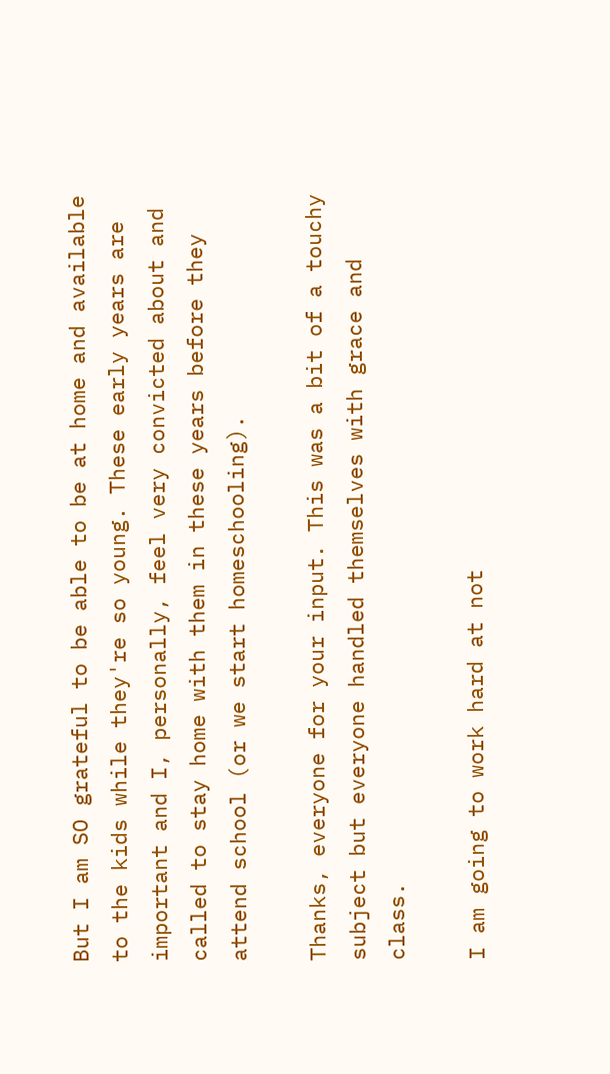But I am SO grateful to be able to be at home and available to the kids while they're so young. These early years are important and I, personally, feel very convicted about and called to stay home with them in these years before they attend school (or we start homeschooling).

Thanks, everyone for your input. This was a bit of a touchy subject but everyone handled themselves with grace and class.

I am going to work hard at not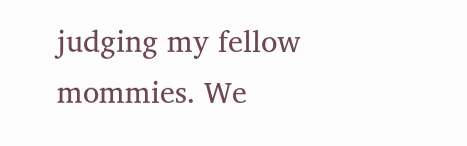judging my fellow mommies. We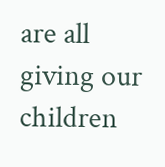are all giving our children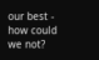our best - how could we not?